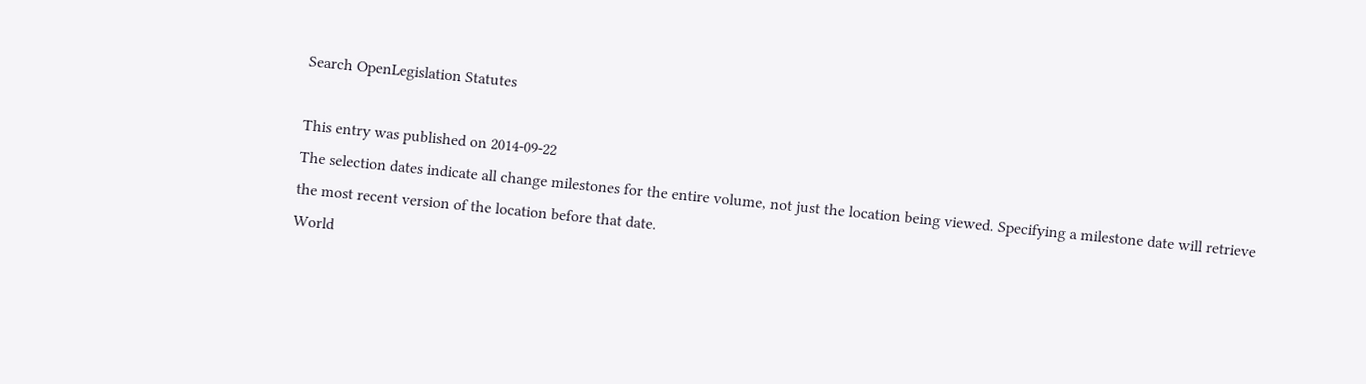Search OpenLegislation Statutes

This entry was published on 2014-09-22
The selection dates indicate all change milestones for the entire volume, not just the location being viewed. Specifying a milestone date will retrieve the most recent version of the location before that date.
World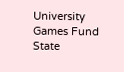University Games Fund
State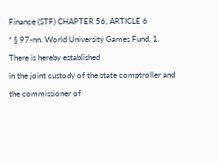Finance (STF) CHAPTER 56, ARTICLE 6
* § 97-nn. World University Games Fund. 1. There is hereby established
in the joint custody of the state comptroller and the commissioner of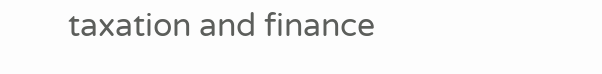taxation and finance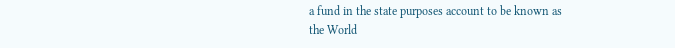a fund in the state purposes account to be known as
the World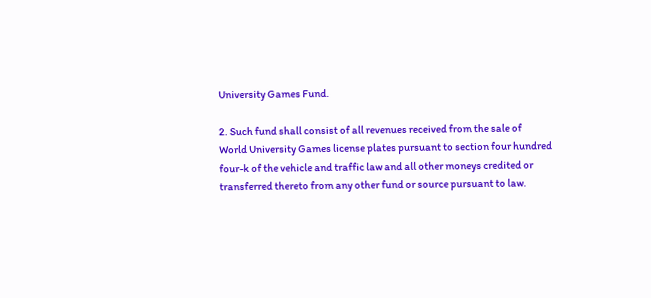University Games Fund.

2. Such fund shall consist of all revenues received from the sale of
World University Games license plates pursuant to section four hundred
four-k of the vehicle and traffic law and all other moneys credited or
transferred thereto from any other fund or source pursuant to law.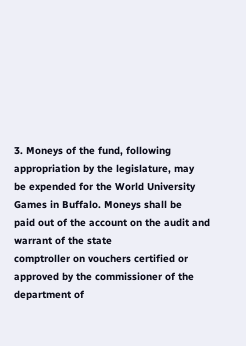3. Moneys of the fund, following appropriation by the legislature, may
be expended for the World University Games in Buffalo. Moneys shall be
paid out of the account on the audit and warrant of the state
comptroller on vouchers certified or approved by the commissioner of the
department of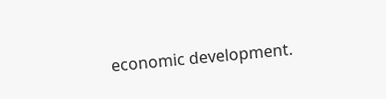economic development.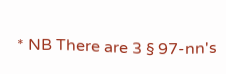* NB There are 3 § 97-nn's